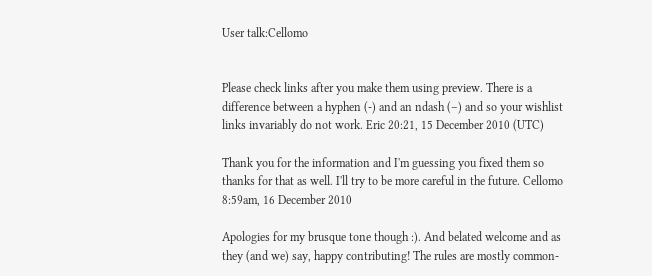User talk:Cellomo


Please check links after you make them using preview. There is a difference between a hyphen (-) and an ndash (–) and so your wishlist links invariably do not work. Eric 20:21, 15 December 2010 (UTC)

Thank you for the information and I'm guessing you fixed them so thanks for that as well. I'll try to be more careful in the future. Cellomo 8:59am, 16 December 2010

Apologies for my brusque tone though :). And belated welcome and as they (and we) say, happy contributing! The rules are mostly common-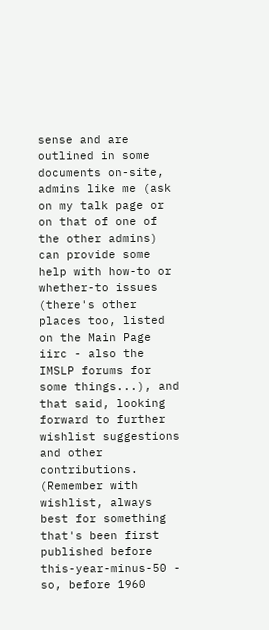sense and are outlined in some documents on-site, admins like me (ask on my talk page or on that of one of the other admins) can provide some help with how-to or whether-to issues (there's other places too, listed on the Main Page iirc - also the IMSLP forums for some things...), and that said, looking forward to further wishlist suggestions and other contributions. (Remember with wishlist, always best for something that's been first published before this-year-minus-50 - so, before 1960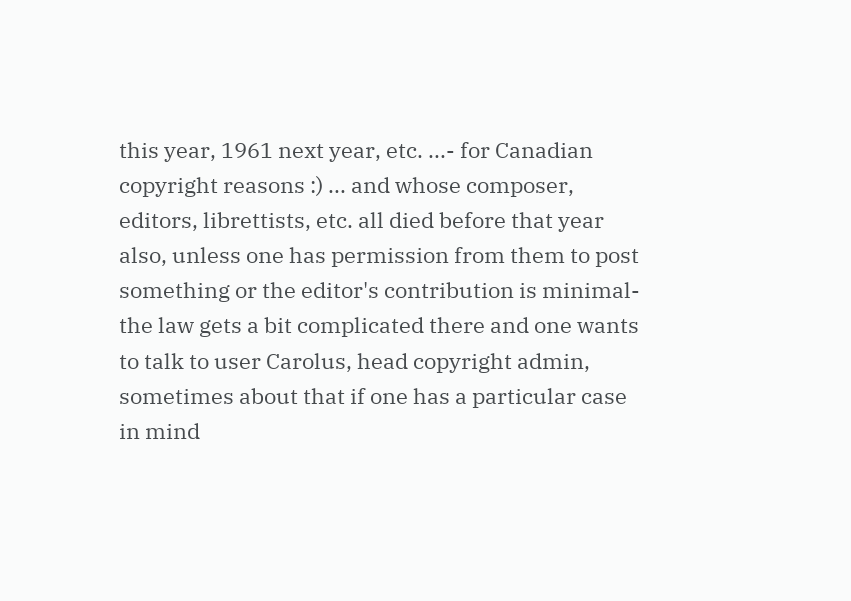this year, 1961 next year, etc. ...- for Canadian copyright reasons :) ... and whose composer, editors, librettists, etc. all died before that year also, unless one has permission from them to post something or the editor's contribution is minimal- the law gets a bit complicated there and one wants to talk to user Carolus, head copyright admin, sometimes about that if one has a particular case in mind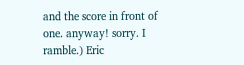and the score in front of one. anyway! sorry. I ramble.) Eric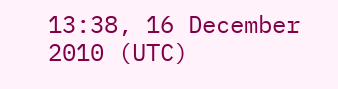13:38, 16 December 2010 (UTC)